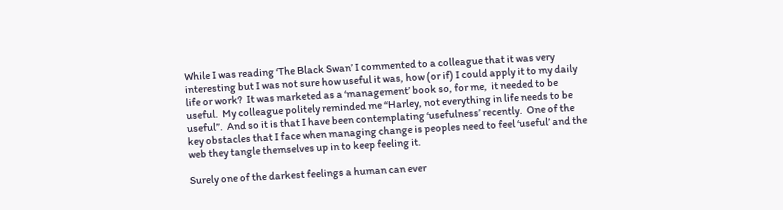While I was reading ‘The Black Swan’ I commented to a colleague that it was very interesting but I was not sure how useful it was, how (or if) I could apply it to my daily life or work?  It was marketed as a ‘management’ book so, for me,  it needed to be useful.  My colleague politely reminded me “Harley, not everything in life needs to be useful”.  And so it is that I have been contemplating ‘usefulness’ recently.  One of the key obstacles that I face when managing change is peoples need to feel ‘useful’ and the web they tangle themselves up in to keep feeling it.

Surely one of the darkest feelings a human can ever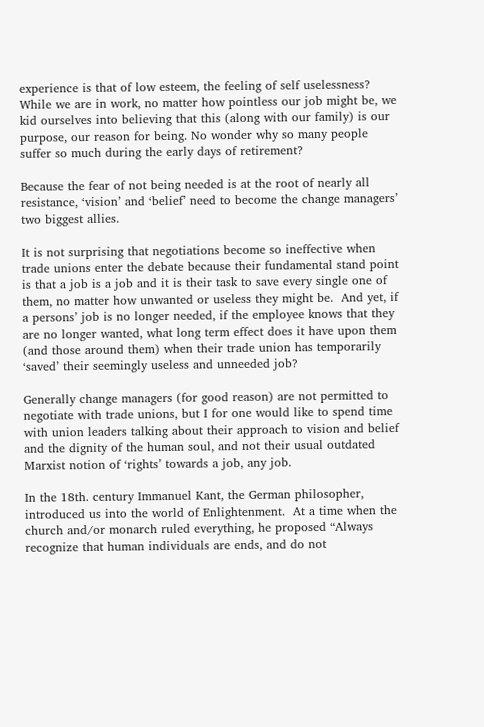experience is that of low esteem, the feeling of self uselessness?  While we are in work, no matter how pointless our job might be, we kid ourselves into believing that this (along with our family) is our purpose, our reason for being. No wonder why so many people suffer so much during the early days of retirement?

Because the fear of not being needed is at the root of nearly all resistance, ‘vision’ and ‘belief’ need to become the change managers’ two biggest allies.

It is not surprising that negotiations become so ineffective when trade unions enter the debate because their fundamental stand point is that a job is a job and it is their task to save every single one of them, no matter how unwanted or useless they might be.  And yet, if a persons’ job is no longer needed, if the employee knows that they are no longer wanted, what long term effect does it have upon them (and those around them) when their trade union has temporarily ‘saved’ their seemingly useless and unneeded job?

Generally change managers (for good reason) are not permitted to negotiate with trade unions, but I for one would like to spend time with union leaders talking about their approach to vision and belief and the dignity of the human soul, and not their usual outdated Marxist notion of ‘rights’ towards a job, any job.

In the 18th. century Immanuel Kant, the German philosopher, introduced us into the world of Enlightenment.  At a time when the church and/or monarch ruled everything, he proposed “Always recognize that human individuals are ends, and do not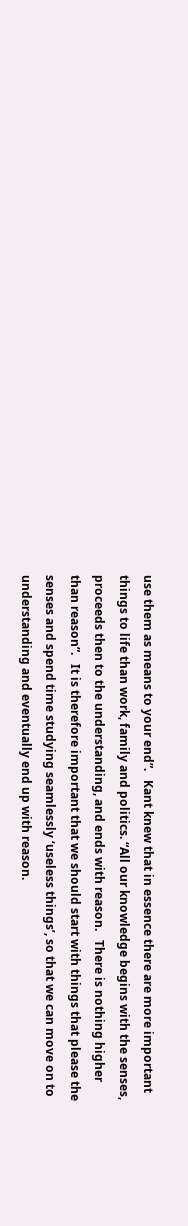use them as means to your end”.   Kant knew that in essence there are more important things to life than work, family and politics. “All our knowledge begins with the senses, proceeds then to the understanding, and ends with reason.   There is nothing higher than reason”.   It is therefore important that we should start with things that please the senses and spend time studying seamlessly ‘useless things’, so that we can move on to understanding and eventually end up with reason.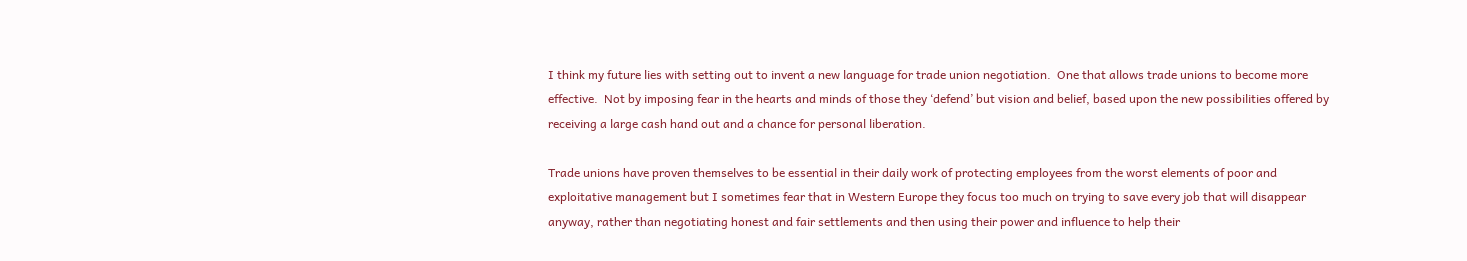I think my future lies with setting out to invent a new language for trade union negotiation.  One that allows trade unions to become more effective.  Not by imposing fear in the hearts and minds of those they ‘defend’ but vision and belief, based upon the new possibilities offered by receiving a large cash hand out and a chance for personal liberation.

Trade unions have proven themselves to be essential in their daily work of protecting employees from the worst elements of poor and exploitative management but I sometimes fear that in Western Europe they focus too much on trying to save every job that will disappear anyway, rather than negotiating honest and fair settlements and then using their power and influence to help their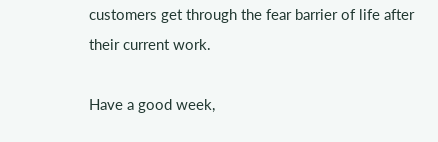customers get through the fear barrier of life after their current work.

Have a good week,